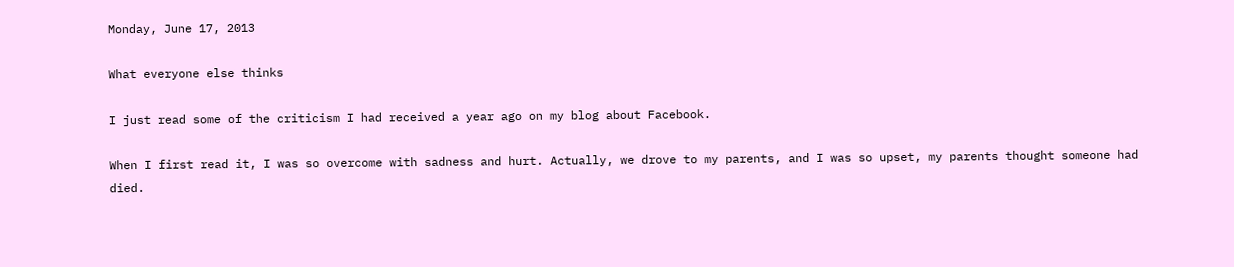Monday, June 17, 2013

What everyone else thinks

I just read some of the criticism I had received a year ago on my blog about Facebook.

When I first read it, I was so overcome with sadness and hurt. Actually, we drove to my parents, and I was so upset, my parents thought someone had died.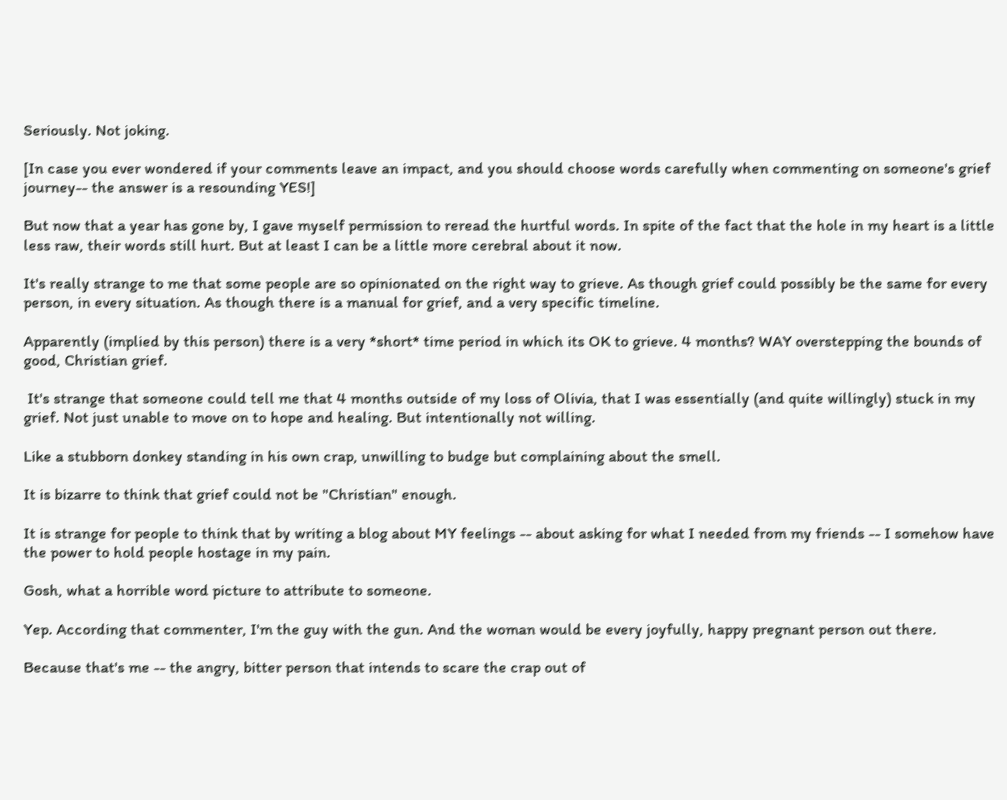Seriously. Not joking.

[In case you ever wondered if your comments leave an impact, and you should choose words carefully when commenting on someone's grief journey-- the answer is a resounding YES!]

But now that a year has gone by, I gave myself permission to reread the hurtful words. In spite of the fact that the hole in my heart is a little less raw, their words still hurt. But at least I can be a little more cerebral about it now.

It's really strange to me that some people are so opinionated on the right way to grieve. As though grief could possibly be the same for every person, in every situation. As though there is a manual for grief, and a very specific timeline.

Apparently (implied by this person) there is a very *short* time period in which its OK to grieve. 4 months? WAY overstepping the bounds of good, Christian grief.

 It's strange that someone could tell me that 4 months outside of my loss of Olivia, that I was essentially (and quite willingly) stuck in my grief. Not just unable to move on to hope and healing. But intentionally not willing.

Like a stubborn donkey standing in his own crap, unwilling to budge but complaining about the smell.

It is bizarre to think that grief could not be "Christian" enough.

It is strange for people to think that by writing a blog about MY feelings -- about asking for what I needed from my friends -- I somehow have the power to hold people hostage in my pain.

Gosh, what a horrible word picture to attribute to someone.

Yep. According that commenter, I'm the guy with the gun. And the woman would be every joyfully, happy pregnant person out there.

Because that's me -- the angry, bitter person that intends to scare the crap out of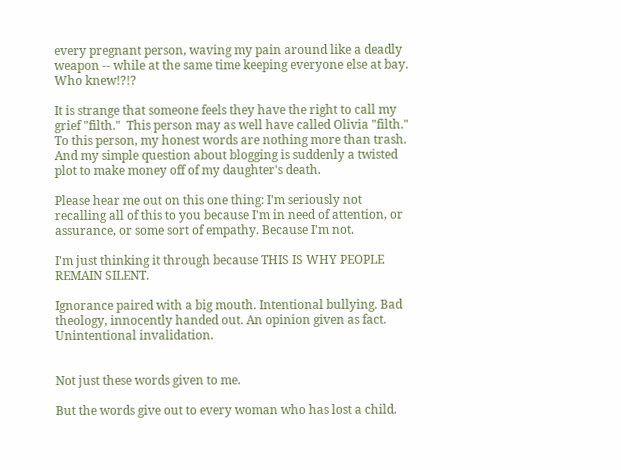every pregnant person, waving my pain around like a deadly weapon -- while at the same time keeping everyone else at bay. Who knew!?!?

It is strange that someone feels they have the right to call my grief "filth."  This person may as well have called Olivia "filth." To this person, my honest words are nothing more than trash. And my simple question about blogging is suddenly a twisted plot to make money off of my daughter's death.

Please hear me out on this one thing: I'm seriously not recalling all of this to you because I'm in need of attention, or assurance, or some sort of empathy. Because I'm not.

I'm just thinking it through because THIS IS WHY PEOPLE REMAIN SILENT.

Ignorance paired with a big mouth. Intentional bullying. Bad theology, innocently handed out. An opinion given as fact. Unintentional invalidation.


Not just these words given to me.

But the words give out to every woman who has lost a child.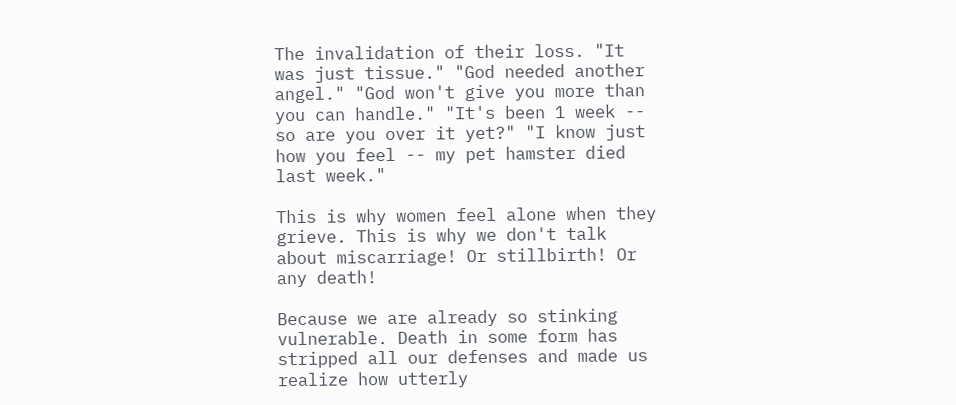The invalidation of their loss. "It was just tissue." "God needed another angel." "God won't give you more than you can handle." "It's been 1 week -- so are you over it yet?" "I know just how you feel -- my pet hamster died last week."

This is why women feel alone when they grieve. This is why we don't talk about miscarriage! Or stillbirth! Or any death!

Because we are already so stinking vulnerable. Death in some form has stripped all our defenses and made us realize how utterly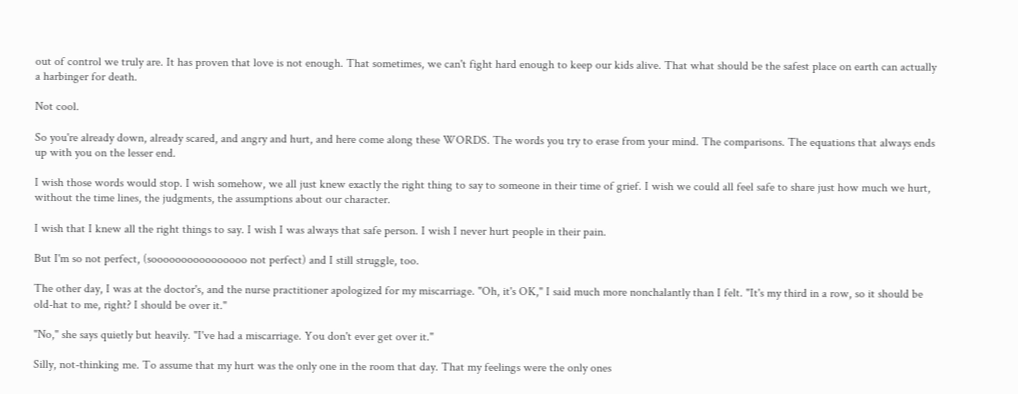out of control we truly are. It has proven that love is not enough. That sometimes, we can't fight hard enough to keep our kids alive. That what should be the safest place on earth can actually a harbinger for death.

Not cool.

So you're already down, already scared, and angry and hurt, and here come along these WORDS. The words you try to erase from your mind. The comparisons. The equations that always ends up with you on the lesser end.

I wish those words would stop. I wish somehow, we all just knew exactly the right thing to say to someone in their time of grief. I wish we could all feel safe to share just how much we hurt, without the time lines, the judgments, the assumptions about our character.

I wish that I knew all the right things to say. I wish I was always that safe person. I wish I never hurt people in their pain.

But I'm so not perfect, (soooooooooooooooo not perfect) and I still struggle, too.

The other day, I was at the doctor's, and the nurse practitioner apologized for my miscarriage. "Oh, it's OK," I said much more nonchalantly than I felt. "It's my third in a row, so it should be old-hat to me, right? I should be over it."

"No," she says quietly but heavily. "I've had a miscarriage. You don't ever get over it."

Silly, not-thinking me. To assume that my hurt was the only one in the room that day. That my feelings were the only ones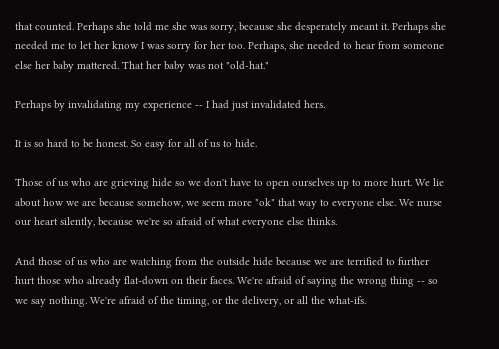that counted. Perhaps she told me she was sorry, because she desperately meant it. Perhaps she needed me to let her know I was sorry for her too. Perhaps, she needed to hear from someone else her baby mattered. That her baby was not "old-hat."

Perhaps by invalidating my experience -- I had just invalidated hers.

It is so hard to be honest. So easy for all of us to hide.

Those of us who are grieving hide so we don't have to open ourselves up to more hurt. We lie about how we are because somehow, we seem more "ok" that way to everyone else. We nurse our heart silently, because we're so afraid of what everyone else thinks.

And those of us who are watching from the outside hide because we are terrified to further hurt those who already flat-down on their faces. We're afraid of saying the wrong thing -- so we say nothing. We're afraid of the timing, or the delivery, or all the what-ifs.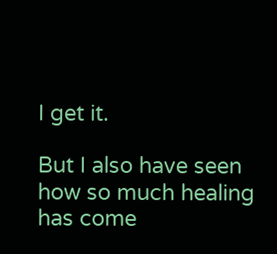I get it.

But I also have seen how so much healing has come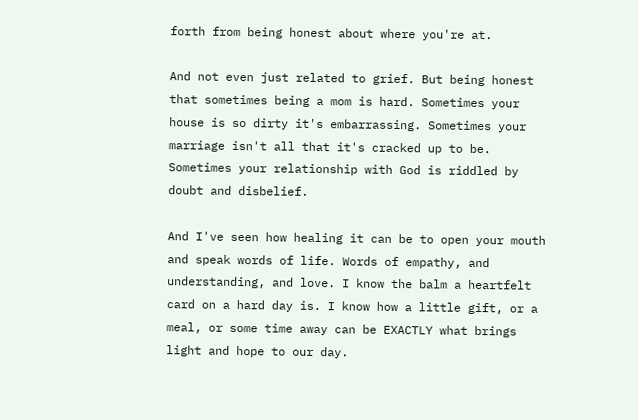forth from being honest about where you're at.

And not even just related to grief. But being honest that sometimes being a mom is hard. Sometimes your house is so dirty it's embarrassing. Sometimes your marriage isn't all that it's cracked up to be. Sometimes your relationship with God is riddled by doubt and disbelief.

And I've seen how healing it can be to open your mouth and speak words of life. Words of empathy, and understanding, and love. I know the balm a heartfelt card on a hard day is. I know how a little gift, or a meal, or some time away can be EXACTLY what brings light and hope to our day.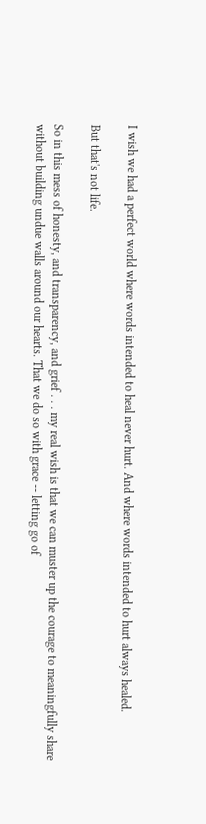I wish we had a perfect world where words intended to heal never hurt. And where words intended to hurt always healed.

But that's not life.

So in this mess of honesty, and transparency, and grief . . . my real wish is that we can muster up the courage to meaningfully share without building undue walls around our hearts. That we do so with grace -- letting go of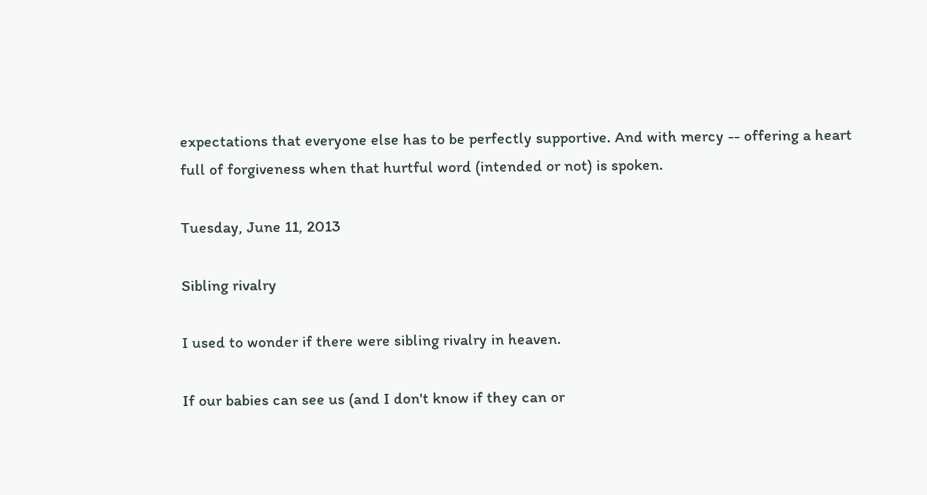expectations that everyone else has to be perfectly supportive. And with mercy -- offering a heart full of forgiveness when that hurtful word (intended or not) is spoken.

Tuesday, June 11, 2013

Sibling rivalry

I used to wonder if there were sibling rivalry in heaven.

If our babies can see us (and I don't know if they can or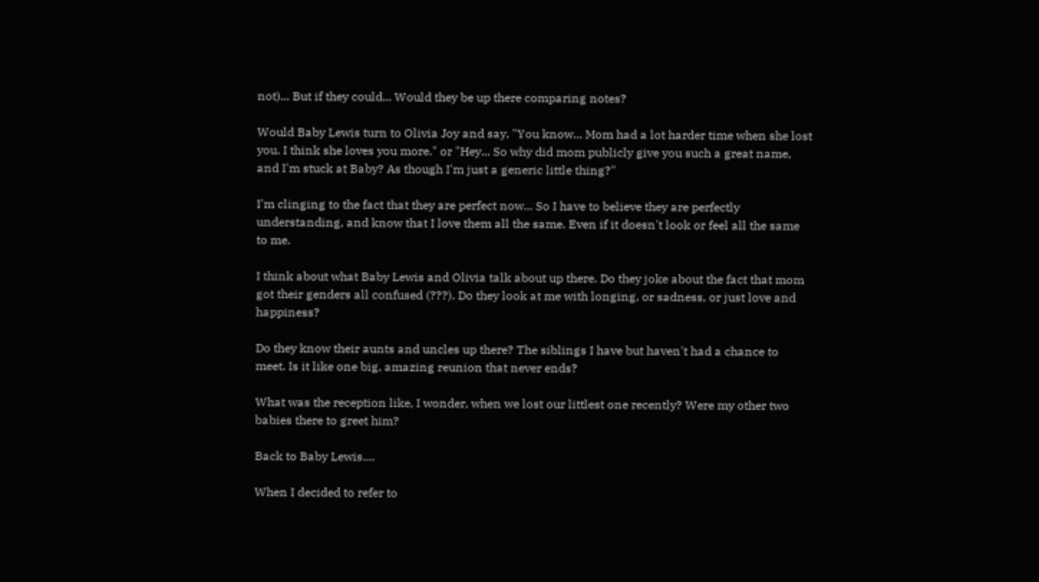not)... But if they could... Would they be up there comparing notes?

Would Baby Lewis turn to Olivia Joy and say, "You know... Mom had a lot harder time when she lost you. I think she loves you more." or "Hey... So why did mom publicly give you such a great name, and I'm stuck at Baby? As though I'm just a generic little thing?"

I'm clinging to the fact that they are perfect now... So I have to believe they are perfectly understanding, and know that I love them all the same. Even if it doesn't look or feel all the same to me.

I think about what Baby Lewis and Olivia talk about up there. Do they joke about the fact that mom got their genders all confused (???). Do they look at me with longing, or sadness, or just love and happiness?

Do they know their aunts and uncles up there? The siblings I have but haven't had a chance to meet. Is it like one big, amazing reunion that never ends?

What was the reception like, I wonder, when we lost our littlest one recently? Were my other two babies there to greet him?

Back to Baby Lewis....

When I decided to refer to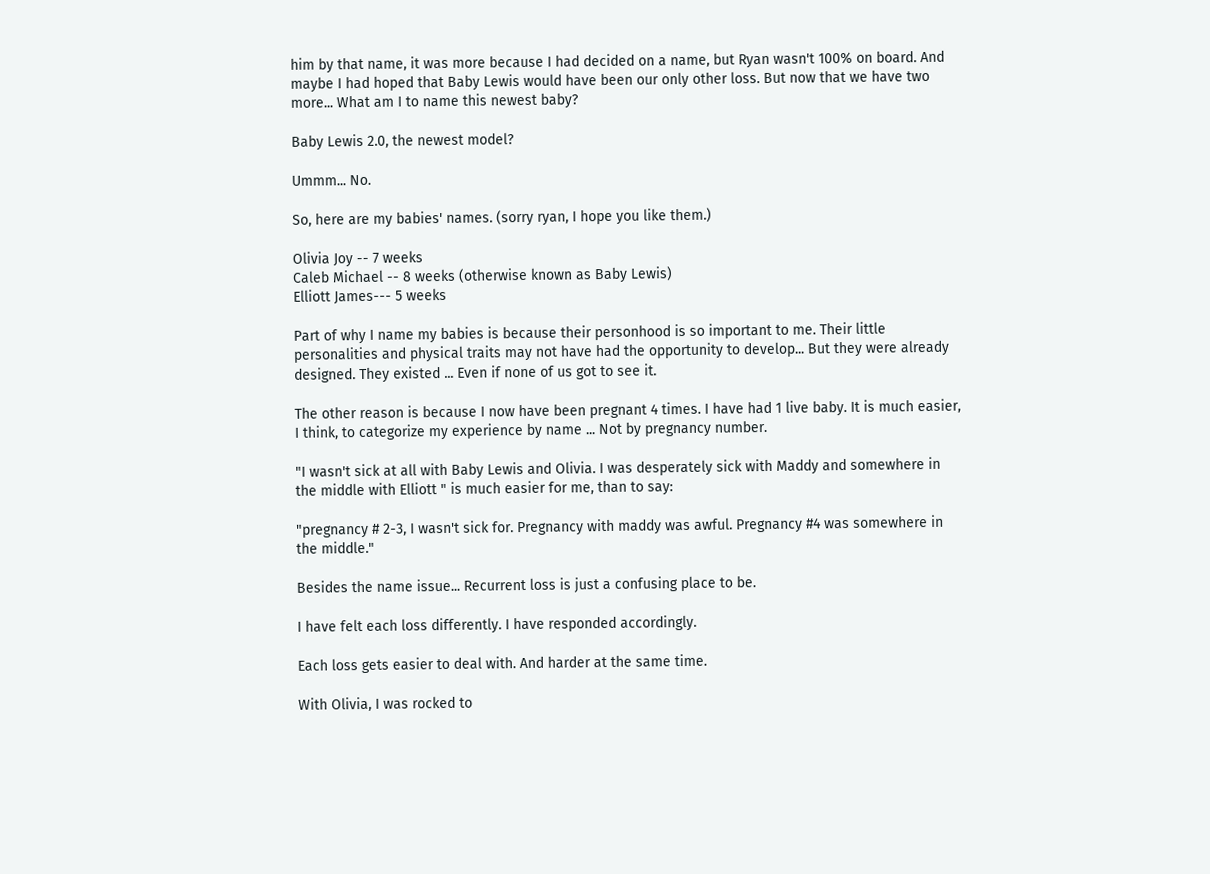him by that name, it was more because I had decided on a name, but Ryan wasn't 100% on board. And maybe I had hoped that Baby Lewis would have been our only other loss. But now that we have two more... What am I to name this newest baby?

Baby Lewis 2.0, the newest model?

Ummm... No.

So, here are my babies' names. (sorry ryan, I hope you like them.)

Olivia Joy -- 7 weeks
Caleb Michael -- 8 weeks (otherwise known as Baby Lewis)
Elliott James--- 5 weeks

Part of why I name my babies is because their personhood is so important to me. Their little personalities and physical traits may not have had the opportunity to develop... But they were already designed. They existed ... Even if none of us got to see it.

The other reason is because I now have been pregnant 4 times. I have had 1 live baby. It is much easier, I think, to categorize my experience by name ... Not by pregnancy number.

"I wasn't sick at all with Baby Lewis and Olivia. I was desperately sick with Maddy and somewhere in the middle with Elliott " is much easier for me, than to say:

"pregnancy # 2-3, I wasn't sick for. Pregnancy with maddy was awful. Pregnancy #4 was somewhere in the middle."

Besides the name issue... Recurrent loss is just a confusing place to be.

I have felt each loss differently. I have responded accordingly.

Each loss gets easier to deal with. And harder at the same time.

With Olivia, I was rocked to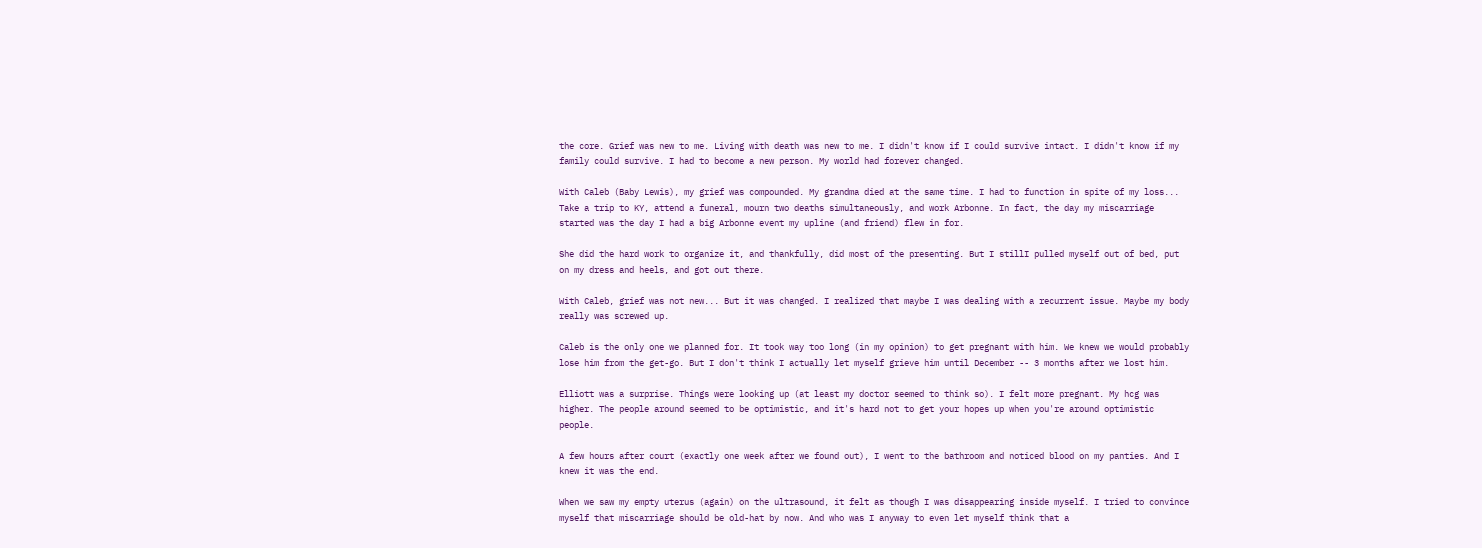the core. Grief was new to me. Living with death was new to me. I didn't know if I could survive intact. I didn't know if my family could survive. I had to become a new person. My world had forever changed.

With Caleb (Baby Lewis), my grief was compounded. My grandma died at the same time. I had to function in spite of my loss... Take a trip to KY, attend a funeral, mourn two deaths simultaneously, and work Arbonne. In fact, the day my miscarriage started was the day I had a big Arbonne event my upline (and friend) flew in for.

She did the hard work to organize it, and thankfully, did most of the presenting. But I stillI pulled myself out of bed, put on my dress and heels, and got out there.

With Caleb, grief was not new... But it was changed. I realized that maybe I was dealing with a recurrent issue. Maybe my body really was screwed up.

Caleb is the only one we planned for. It took way too long (in my opinion) to get pregnant with him. We knew we would probably lose him from the get-go. But I don't think I actually let myself grieve him until December -- 3 months after we lost him.

Elliott was a surprise. Things were looking up (at least my doctor seemed to think so). I felt more pregnant. My hcg was higher. The people around seemed to be optimistic, and it's hard not to get your hopes up when you're around optimistic people.

A few hours after court (exactly one week after we found out), I went to the bathroom and noticed blood on my panties. And I knew it was the end.

When we saw my empty uterus (again) on the ultrasound, it felt as though I was disappearing inside myself. I tried to convince myself that miscarriage should be old-hat by now. And who was I anyway to even let myself think that a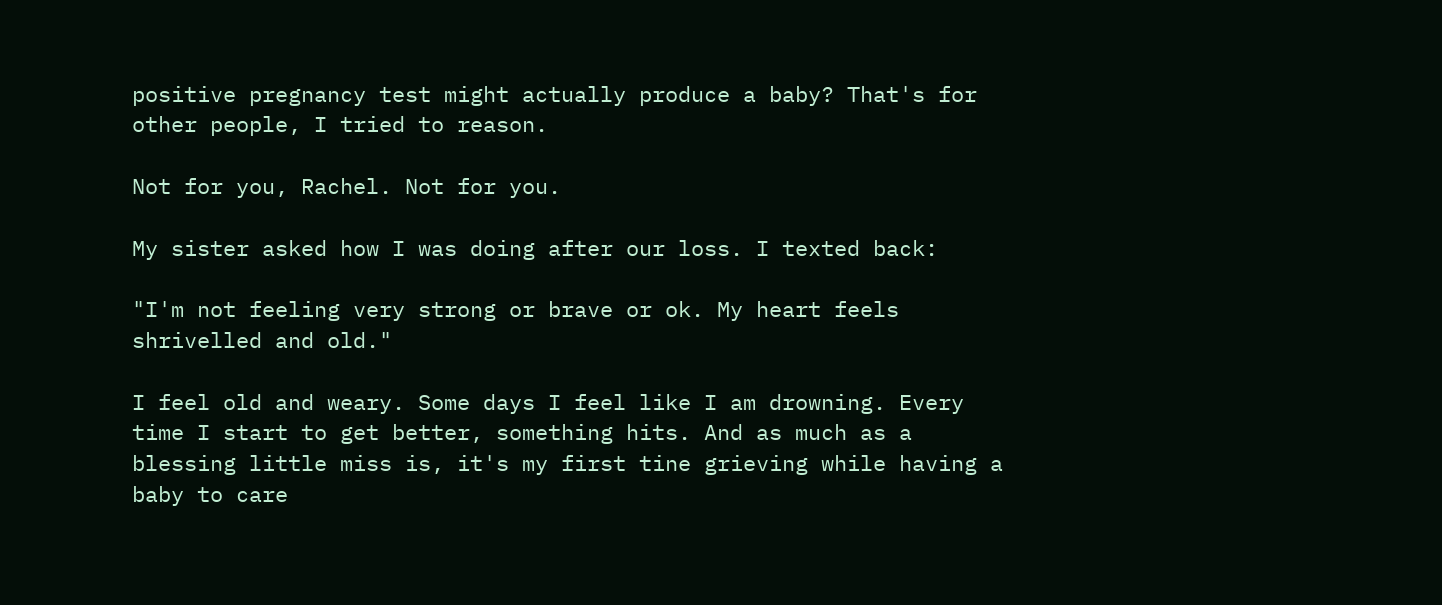positive pregnancy test might actually produce a baby? That's for other people, I tried to reason.

Not for you, Rachel. Not for you.

My sister asked how I was doing after our loss. I texted back:

"I'm not feeling very strong or brave or ok. My heart feels shrivelled and old."

I feel old and weary. Some days I feel like I am drowning. Every time I start to get better, something hits. And as much as a blessing little miss is, it's my first tine grieving while having a baby to care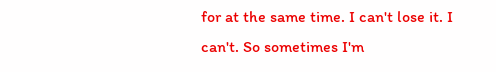for at the same time. I can't lose it. I can't. So sometimes I'm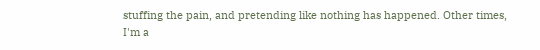stuffing the pain, and pretending like nothing has happened. Other times, I'm a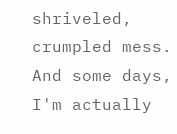shriveled, crumpled mess. And some days, I'm actually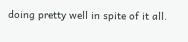doing pretty well in spite of it all.